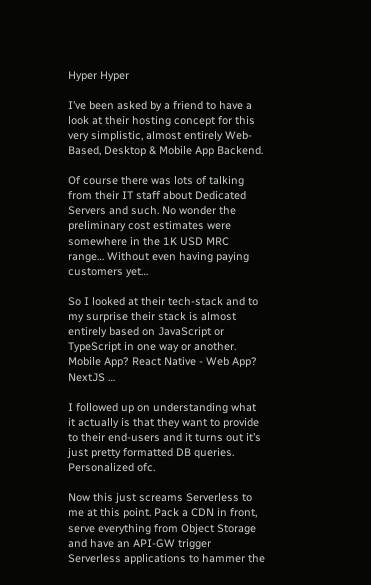Hyper Hyper

I’ve been asked by a friend to have a look at their hosting concept for this very simplistic, almost entirely Web-Based, Desktop & Mobile App Backend.

Of course there was lots of talking from their IT staff about Dedicated Servers and such. No wonder the preliminary cost estimates were somewhere in the 1K USD MRC range… Without even having paying customers yet…

So I looked at their tech-stack and to my surprise their stack is almost entirely based on JavaScript or TypeScript in one way or another. Mobile App? React Native - Web App? NextJS …

I followed up on understanding what it actually is that they want to provide to their end-users and it turns out it’s just pretty formatted DB queries. Personalized ofc.

Now this just screams Serverless to me at this point. Pack a CDN in front, serve everything from Object Storage and have an API-GW trigger Serverless applications to hammer the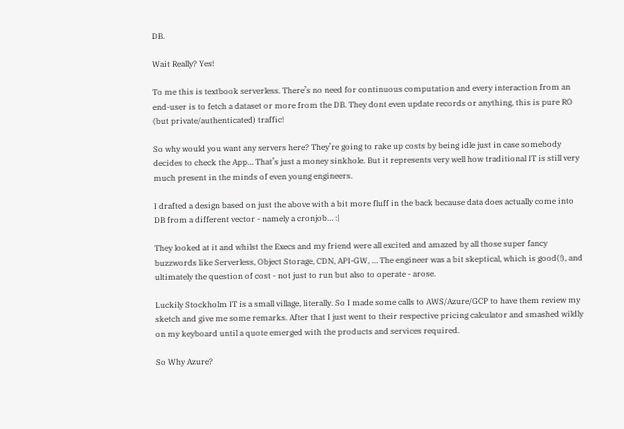DB.

Wait Really? Yes!

To me this is textbook serverless. There’s no need for continuous computation and every interaction from an end-user is to fetch a dataset or more from the DB. They dont even update records or anything, this is pure RO (but private/authenticated) traffic!

So why would you want any servers here? They’re going to rake up costs by being idle just in case somebody decides to check the App… That’s just a money sinkhole. But it represents very well how traditional IT is still very much present in the minds of even young engineers.

I drafted a design based on just the above with a bit more fluff in the back because data does actually come into DB from a different vector - namely a cronjob… :|

They looked at it and whilst the Execs and my friend were all excited and amazed by all those super fancy buzzwords like Serverless, Object Storage, CDN, API-GW, … The engineer was a bit skeptical, which is good(!), and ultimately the question of cost - not just to run but also to operate - arose.

Luckily Stockholm IT is a small village, literally. So I made some calls to AWS/Azure/GCP to have them review my sketch and give me some remarks. After that I just went to their respective pricing calculator and smashed wildly on my keyboard until a quote emerged with the products and services required.

So Why Azure?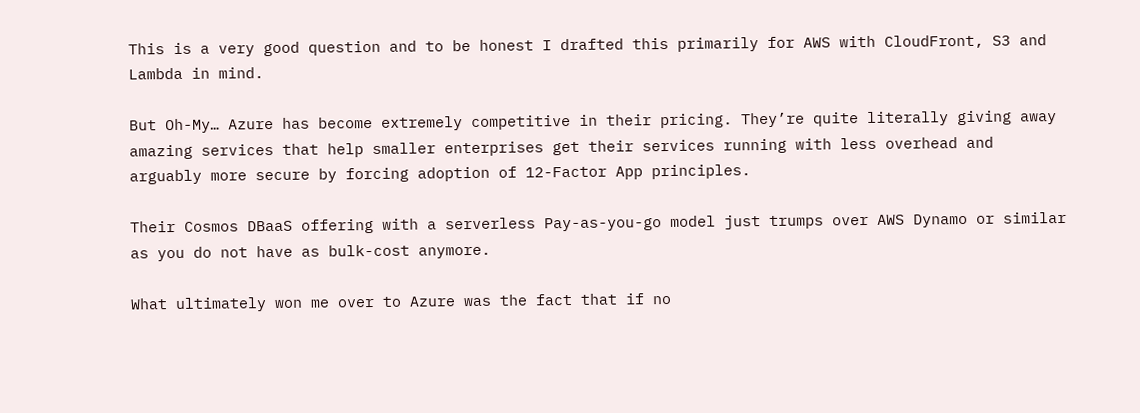This is a very good question and to be honest I drafted this primarily for AWS with CloudFront, S3 and Lambda in mind.

But Oh-My… Azure has become extremely competitive in their pricing. They’re quite literally giving away amazing services that help smaller enterprises get their services running with less overhead and arguably more secure by forcing adoption of 12-Factor App principles.

Their Cosmos DBaaS offering with a serverless Pay-as-you-go model just trumps over AWS Dynamo or similar as you do not have as bulk-cost anymore.

What ultimately won me over to Azure was the fact that if no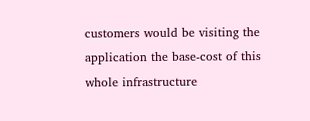customers would be visiting the application the base-cost of this whole infrastructure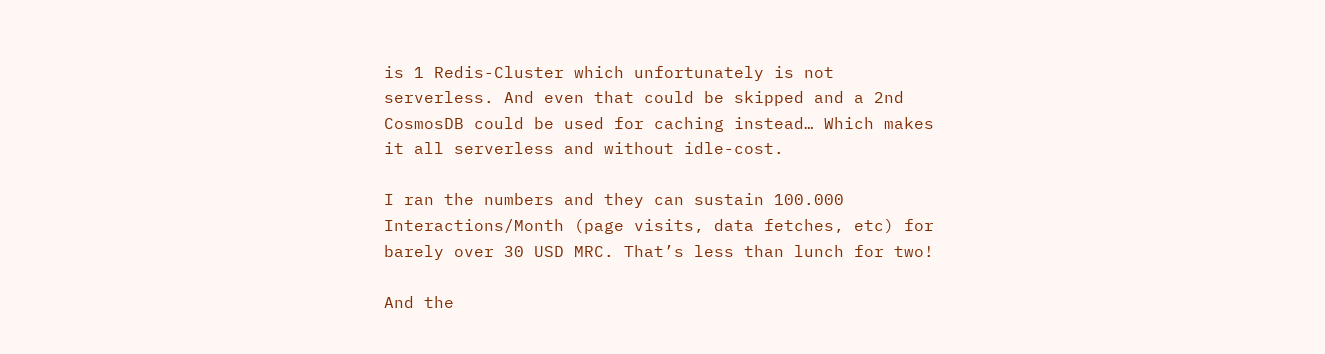is 1 Redis-Cluster which unfortunately is not serverless. And even that could be skipped and a 2nd CosmosDB could be used for caching instead… Which makes it all serverless and without idle-cost.

I ran the numbers and they can sustain 100.000 Interactions/Month (page visits, data fetches, etc) for barely over 30 USD MRC. That’s less than lunch for two!

And the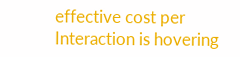effective cost per Interaction is hovering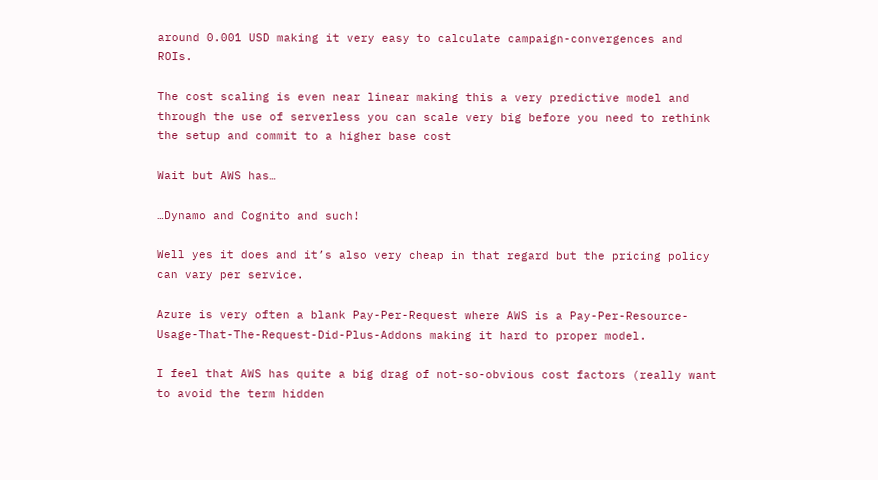around 0.001 USD making it very easy to calculate campaign-convergences and ROIs.

The cost scaling is even near linear making this a very predictive model and through the use of serverless you can scale very big before you need to rethink the setup and commit to a higher base cost

Wait but AWS has…

…Dynamo and Cognito and such!

Well yes it does and it’s also very cheap in that regard but the pricing policy can vary per service.

Azure is very often a blank Pay-Per-Request where AWS is a Pay-Per-Resource-Usage-That-The-Request-Did-Plus-Addons making it hard to proper model.

I feel that AWS has quite a big drag of not-so-obvious cost factors (really want to avoid the term hidden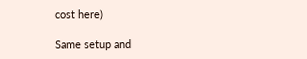cost here)

Same setup and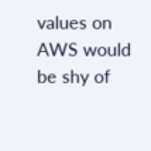values on AWS would be shy of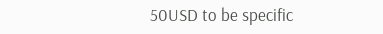50USD to be specific